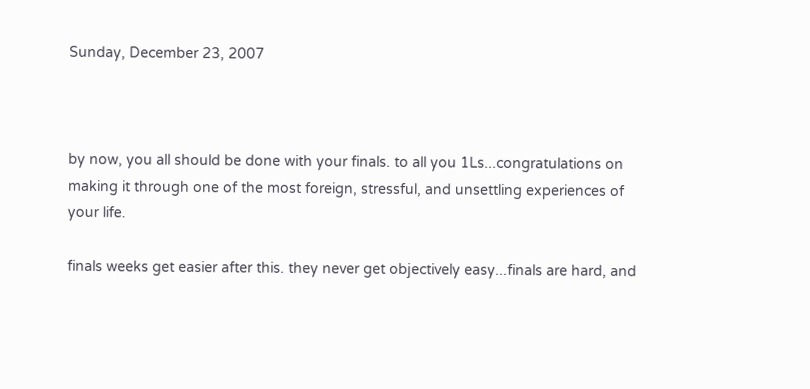Sunday, December 23, 2007



by now, you all should be done with your finals. to all you 1Ls...congratulations on making it through one of the most foreign, stressful, and unsettling experiences of your life.

finals weeks get easier after this. they never get objectively easy...finals are hard, and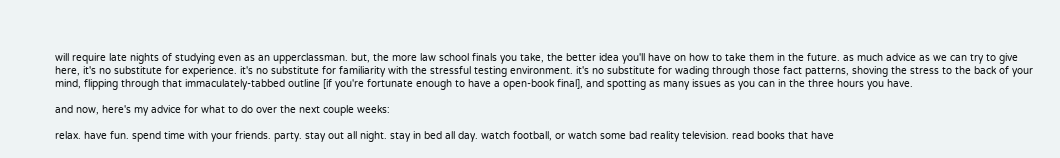will require late nights of studying even as an upperclassman. but, the more law school finals you take, the better idea you'll have on how to take them in the future. as much advice as we can try to give here, it's no substitute for experience. it's no substitute for familiarity with the stressful testing environment. it's no substitute for wading through those fact patterns, shoving the stress to the back of your mind, flipping through that immaculately-tabbed outline [if you're fortunate enough to have a open-book final], and spotting as many issues as you can in the three hours you have.

and now, here's my advice for what to do over the next couple weeks:

relax. have fun. spend time with your friends. party. stay out all night. stay in bed all day. watch football, or watch some bad reality television. read books that have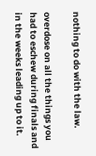nothing to do with the law.

overdose on all the things you had to eschew during finals and in the weeks leading up to it.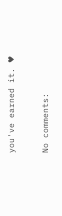you've earned it. ♥

No comments: